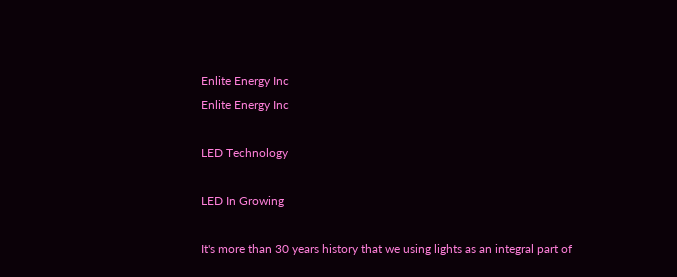Enlite Energy Inc
Enlite Energy Inc

LED Technology

LED In Growing

It's more than 30 years history that we using lights as an integral part of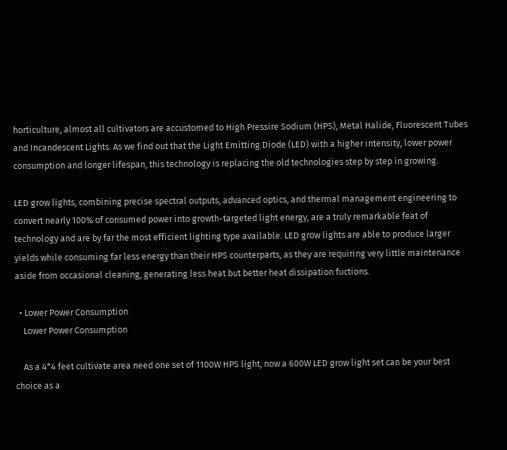horticulture, almost all cultivators are accustomed to High Pressire Sodium (HPS), Metal Halide, Fluorescent Tubes and Incandescent Lights. As we find out that the Light Emitting Diode (LED) with a higher intensity, lower power consumption and longer lifespan, this technology is replacing the old technologies step by step in growing.

LED grow lights, combining precise spectral outputs, advanced optics, and thermal management engineering to convert nearly 100% of consumed power into growth-targeted light energy, are a truly remarkable feat of technology and are by far the most efficient lighting type available. LED grow lights are able to produce larger yields while consuming far less energy than their HPS counterparts, as they are requiring very little maintenance aside from occasional cleaning, generating less heat but better heat dissipation fuctions.

  • Lower Power Consumption
    Lower Power Consumption

    As a 4*4 feet cultivate area need one set of 1100W HPS light, now a 600W LED grow light set can be your best choice as a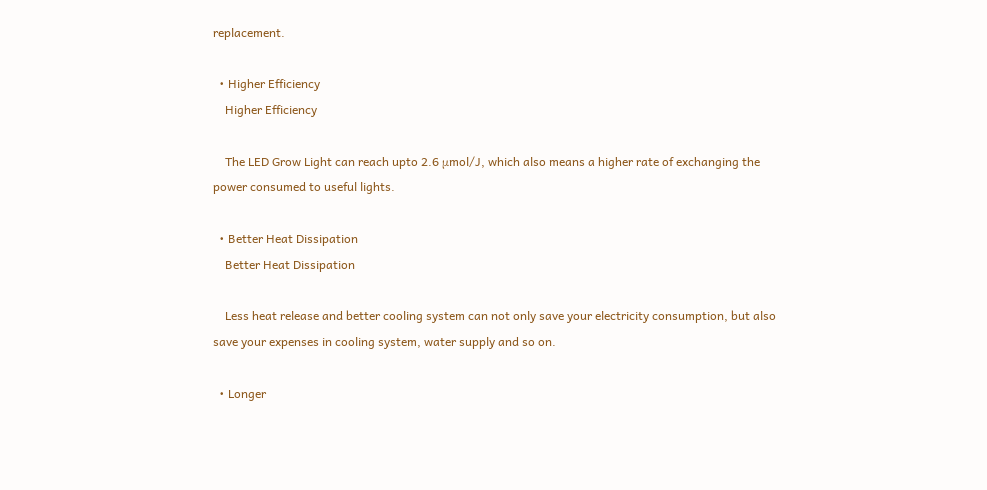replacement.

  • Higher Efficiency
    Higher Efficiency

    The LED Grow Light can reach upto 2.6 μmol/J, which also means a higher rate of exchanging the power consumed to useful lights.

  • Better Heat Dissipation
    Better Heat Dissipation

    Less heat release and better cooling system can not only save your electricity consumption, but also save your expenses in cooling system, water supply and so on.

  • Longer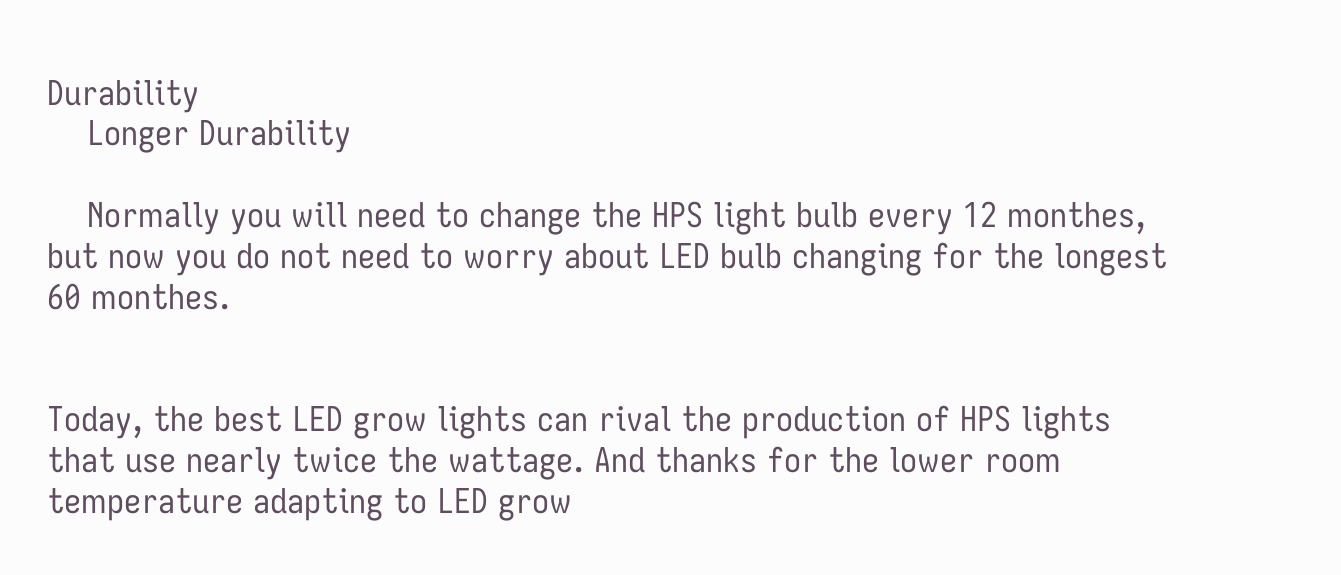Durability
    Longer Durability

    Normally you will need to change the HPS light bulb every 12 monthes, but now you do not need to worry about LED bulb changing for the longest 60 monthes.


Today, the best LED grow lights can rival the production of HPS lights that use nearly twice the wattage. And thanks for the lower room temperature adapting to LED grow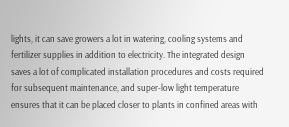lights, it can save growers a lot in watering, cooling systems and fertilizer supplies in addition to electricity. The integrated design saves a lot of complicated installation procedures and costs required for subsequent maintenance, and super-low light temperature ensures that it can be placed closer to plants in confined areas with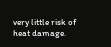very little risk of heat damage.